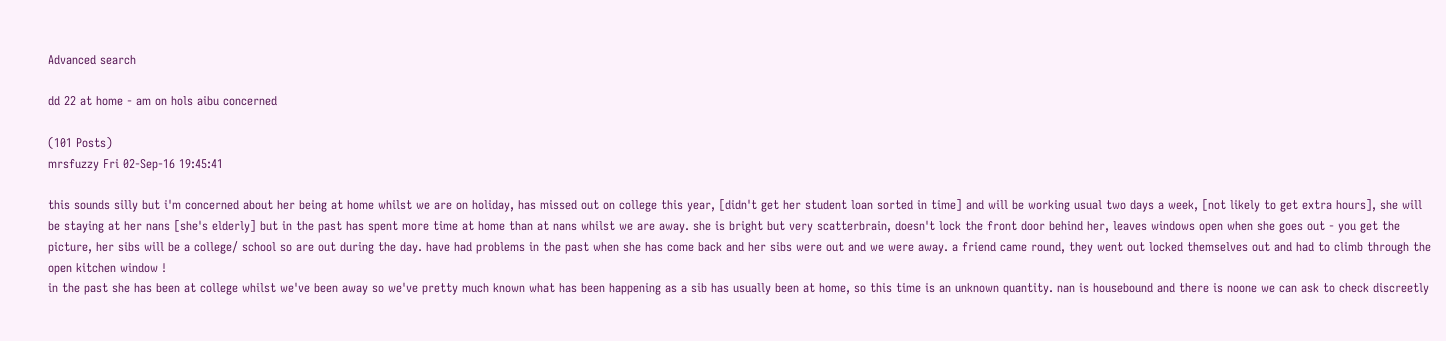Advanced search

dd 22 at home - am on hols aibu concerned

(101 Posts)
mrsfuzzy Fri 02-Sep-16 19:45:41

this sounds silly but i'm concerned about her being at home whilst we are on holiday, has missed out on college this year, [didn't get her student loan sorted in time] and will be working usual two days a week, [not likely to get extra hours], she will be staying at her nans [she's elderly] but in the past has spent more time at home than at nans whilst we are away. she is bright but very scatterbrain, doesn't lock the front door behind her, leaves windows open when she goes out - you get the picture, her sibs will be a college/ school so are out during the day. have had problems in the past when she has come back and her sibs were out and we were away. a friend came round, they went out locked themselves out and had to climb through the open kitchen window !
in the past she has been at college whilst we've been away so we've pretty much known what has been happening as a sib has usually been at home, so this time is an unknown quantity. nan is housebound and there is noone we can ask to check discreetly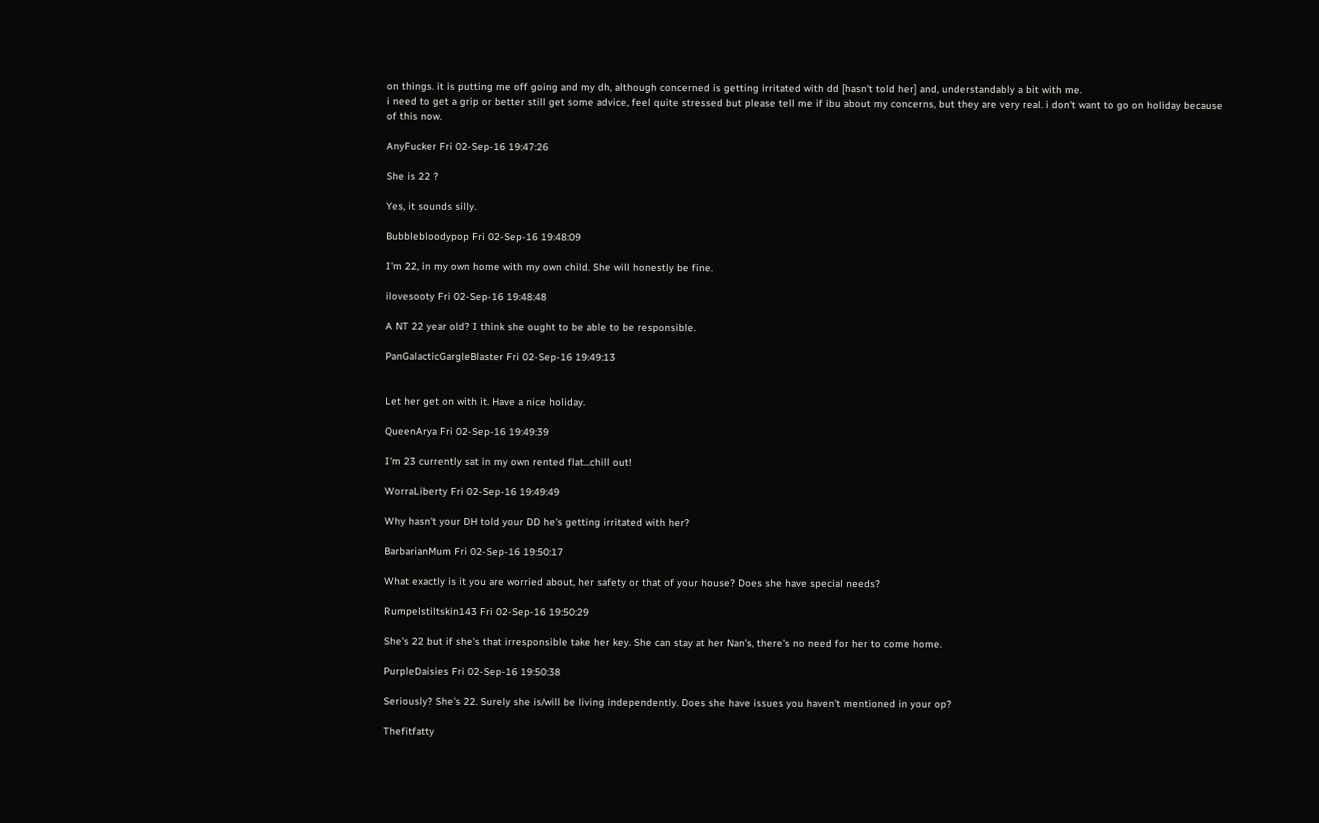on things. it is putting me off going and my dh, although concerned is getting irritated with dd [hasn't told her] and, understandably a bit with me.
i need to get a grip or better still get some advice, feel quite stressed but please tell me if ibu about my concerns, but they are very real. i don't want to go on holiday because of this now.

AnyFucker Fri 02-Sep-16 19:47:26

She is 22 ?

Yes, it sounds silly.

Bubblebloodypop Fri 02-Sep-16 19:48:09

I'm 22, in my own home with my own child. She will honestly be fine.

ilovesooty Fri 02-Sep-16 19:48:48

A NT 22 year old? I think she ought to be able to be responsible.

PanGalacticGargleBlaster Fri 02-Sep-16 19:49:13


Let her get on with it. Have a nice holiday.

QueenArya Fri 02-Sep-16 19:49:39

I'm 23 currently sat in my own rented flat...chill out!

WorraLiberty Fri 02-Sep-16 19:49:49

Why hasn't your DH told your DD he's getting irritated with her?

BarbarianMum Fri 02-Sep-16 19:50:17

What exactly is it you are worried about, her safety or that of your house? Does she have special needs?

Rumpelstiltskin143 Fri 02-Sep-16 19:50:29

She's 22 but if she's that irresponsible take her key. She can stay at her Nan's, there's no need for her to come home.

PurpleDaisies Fri 02-Sep-16 19:50:38

Seriously? She's 22. Surely she is/will be living independently. Does she have issues you haven't mentioned in your op?

Thefitfatty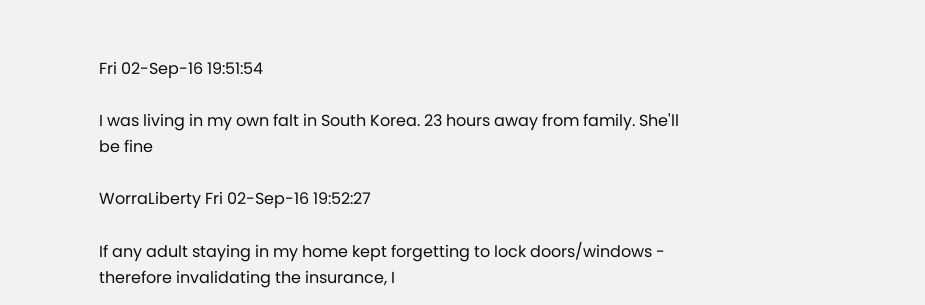Fri 02-Sep-16 19:51:54

I was living in my own falt in South Korea. 23 hours away from family. She'll be fine

WorraLiberty Fri 02-Sep-16 19:52:27

If any adult staying in my home kept forgetting to lock doors/windows - therefore invalidating the insurance, I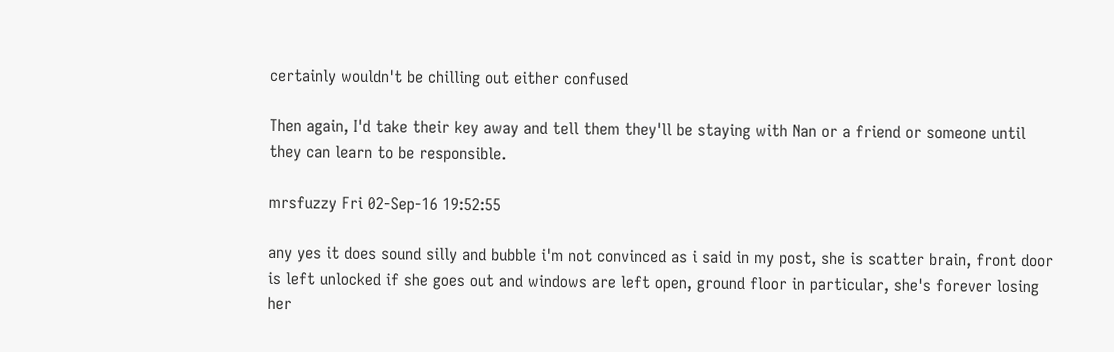certainly wouldn't be chilling out either confused

Then again, I'd take their key away and tell them they'll be staying with Nan or a friend or someone until they can learn to be responsible.

mrsfuzzy Fri 02-Sep-16 19:52:55

any yes it does sound silly and bubble i'm not convinced as i said in my post, she is scatter brain, front door is left unlocked if she goes out and windows are left open, ground floor in particular, she's forever losing her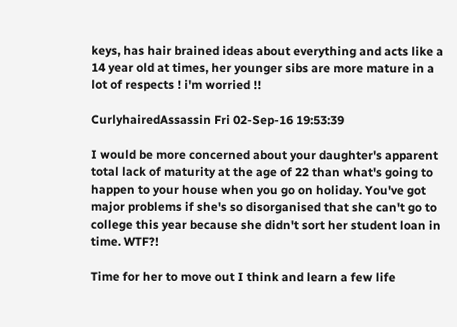keys, has hair brained ideas about everything and acts like a 14 year old at times, her younger sibs are more mature in a lot of respects ! i'm worried !!

CurlyhairedAssassin Fri 02-Sep-16 19:53:39

I would be more concerned about your daughter's apparent total lack of maturity at the age of 22 than what's going to happen to your house when you go on holiday. You've got major problems if she's so disorganised that she can't go to college this year because she didn't sort her student loan in time. WTF?!

Time for her to move out I think and learn a few life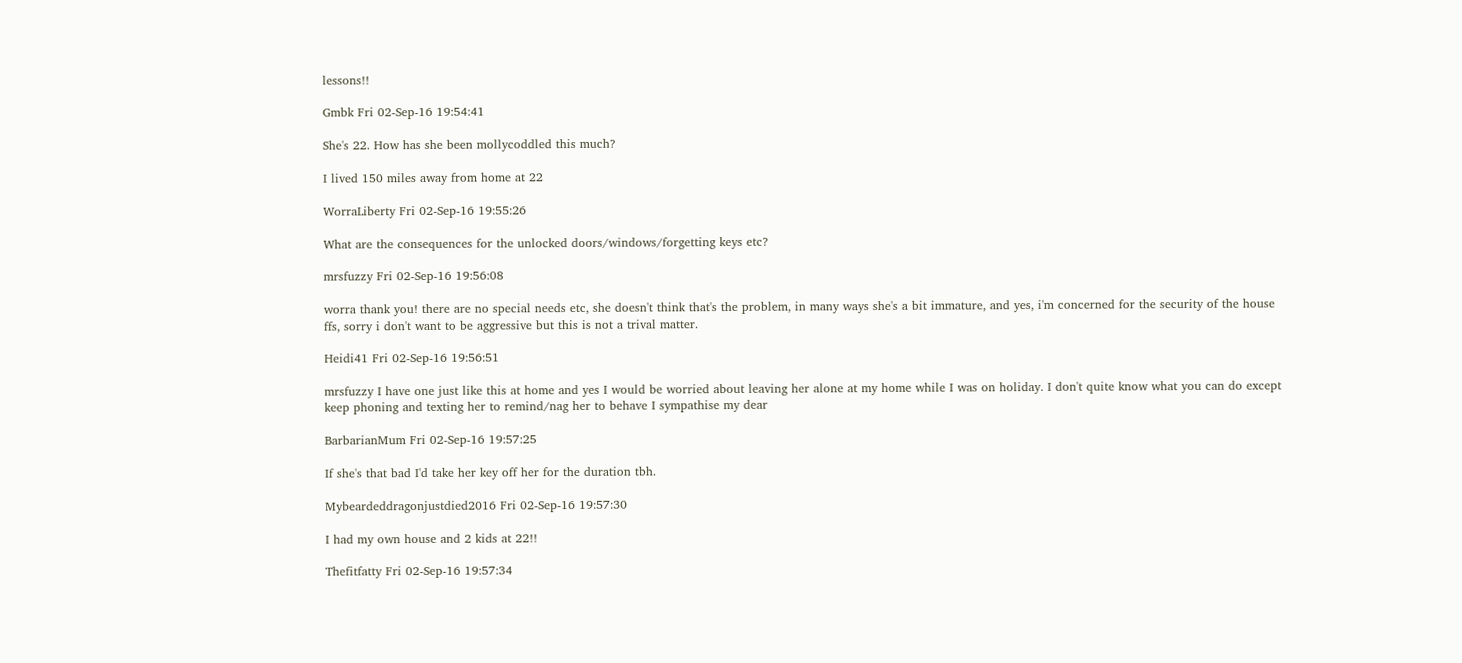lessons!!

Gmbk Fri 02-Sep-16 19:54:41

She's 22. How has she been mollycoddled this much?

I lived 150 miles away from home at 22

WorraLiberty Fri 02-Sep-16 19:55:26

What are the consequences for the unlocked doors/windows/forgetting keys etc?

mrsfuzzy Fri 02-Sep-16 19:56:08

worra thank you! there are no special needs etc, she doesn't think that's the problem, in many ways she's a bit immature, and yes, i'm concerned for the security of the house ffs, sorry i don't want to be aggressive but this is not a trival matter.

Heidi41 Fri 02-Sep-16 19:56:51

mrsfuzzy I have one just like this at home and yes I would be worried about leaving her alone at my home while I was on holiday. I don't quite know what you can do except keep phoning and texting her to remind/nag her to behave I sympathise my dear

BarbarianMum Fri 02-Sep-16 19:57:25

If she's that bad I'd take her key off her for the duration tbh.

Mybeardeddragonjustdied2016 Fri 02-Sep-16 19:57:30

I had my own house and 2 kids at 22!!

Thefitfatty Fri 02-Sep-16 19:57:34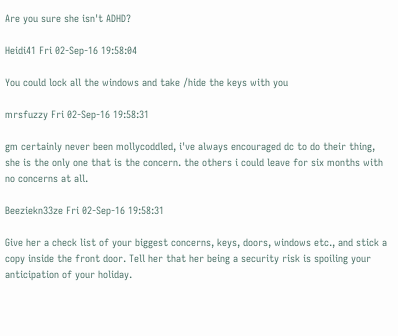Are you sure she isn't ADHD?

Heidi41 Fri 02-Sep-16 19:58:04

You could lock all the windows and take /hide the keys with you

mrsfuzzy Fri 02-Sep-16 19:58:31

gm certainly never been mollycoddled, i've always encouraged dc to do their thing, she is the only one that is the concern. the others i could leave for six months with no concerns at all.

Beeziekn33ze Fri 02-Sep-16 19:58:31

Give her a check list of your biggest concerns, keys, doors, windows etc., and stick a copy inside the front door. Tell her that her being a security risk is spoiling your anticipation of your holiday.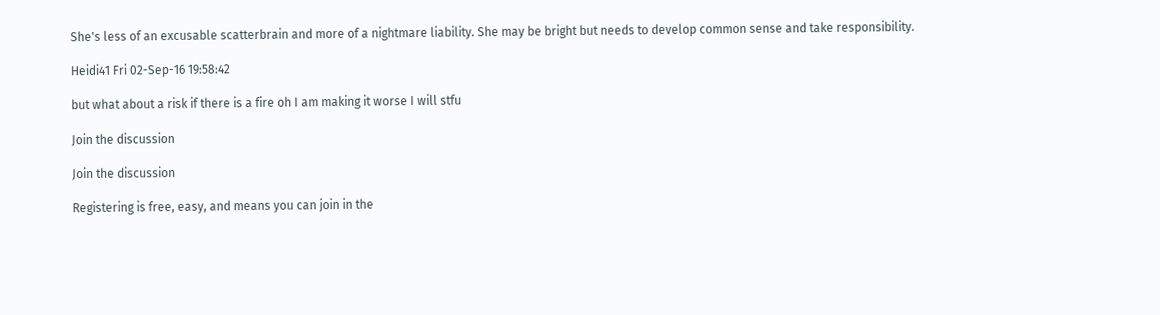She's less of an excusable scatterbrain and more of a nightmare liability. She may be bright but needs to develop common sense and take responsibility.

Heidi41 Fri 02-Sep-16 19:58:42

but what about a risk if there is a fire oh I am making it worse I will stfu

Join the discussion

Join the discussion

Registering is free, easy, and means you can join in the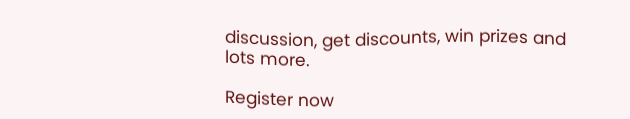discussion, get discounts, win prizes and lots more.

Register now